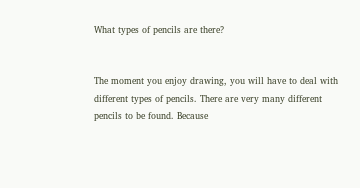What types of pencils are there?


The moment you enjoy drawing, you will have to deal with different types of pencils. There are very many different pencils to be found. Because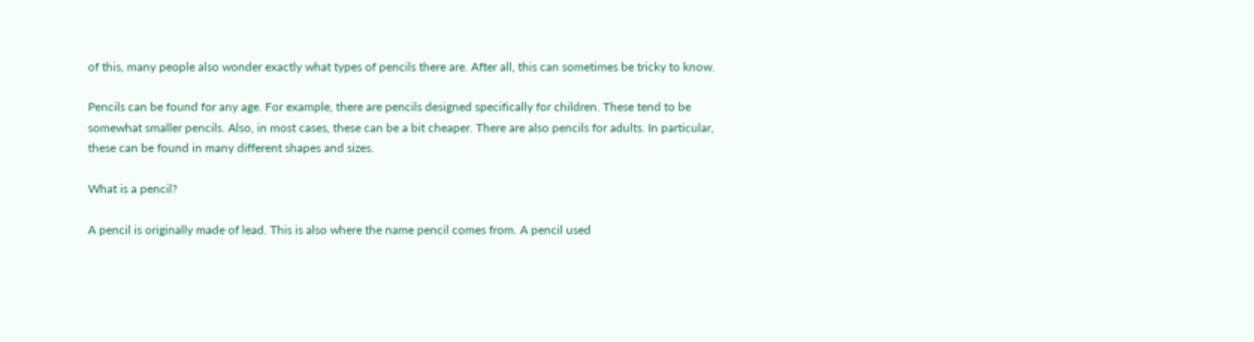of this, many people also wonder exactly what types of pencils there are. After all, this can sometimes be tricky to know.

Pencils can be found for any age. For example, there are pencils designed specifically for children. These tend to be somewhat smaller pencils. Also, in most cases, these can be a bit cheaper. There are also pencils for adults. In particular, these can be found in many different shapes and sizes.

What is a pencil?

A pencil is originally made of lead. This is also where the name pencil comes from. A pencil used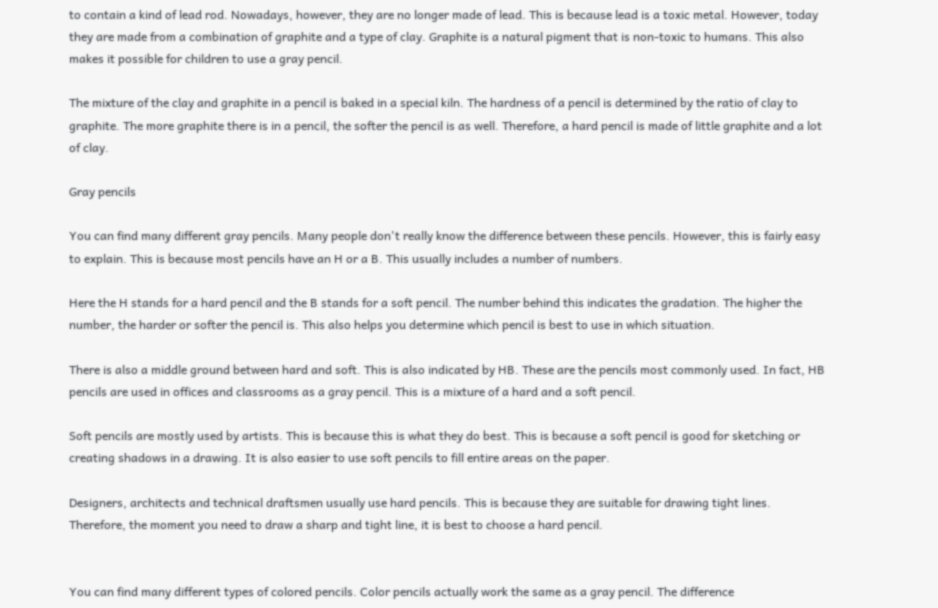to contain a kind of lead rod. Nowadays, however, they are no longer made of lead. This is because lead is a toxic metal. However, today they are made from a combination of graphite and a type of clay. Graphite is a natural pigment that is non-toxic to humans. This also makes it possible for children to use a gray pencil.

The mixture of the clay and graphite in a pencil is baked in a special kiln. The hardness of a pencil is determined by the ratio of clay to graphite. The more graphite there is in a pencil, the softer the pencil is as well. Therefore, a hard pencil is made of little graphite and a lot of clay.

Gray pencils

You can find many different gray pencils. Many people don't really know the difference between these pencils. However, this is fairly easy to explain. This is because most pencils have an H or a B. This usually includes a number of numbers.

Here the H stands for a hard pencil and the B stands for a soft pencil. The number behind this indicates the gradation. The higher the number, the harder or softer the pencil is. This also helps you determine which pencil is best to use in which situation.

There is also a middle ground between hard and soft. This is also indicated by HB. These are the pencils most commonly used. In fact, HB pencils are used in offices and classrooms as a gray pencil. This is a mixture of a hard and a soft pencil.

Soft pencils are mostly used by artists. This is because this is what they do best. This is because a soft pencil is good for sketching or creating shadows in a drawing. It is also easier to use soft pencils to fill entire areas on the paper.

Designers, architects and technical draftsmen usually use hard pencils. This is because they are suitable for drawing tight lines. Therefore, the moment you need to draw a sharp and tight line, it is best to choose a hard pencil.


You can find many different types of colored pencils. Color pencils actually work the same as a gray pencil. The difference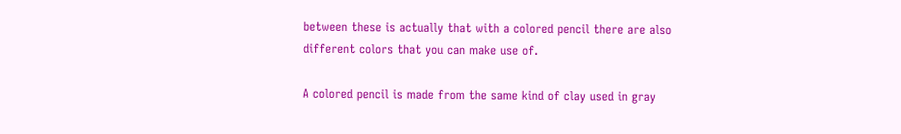between these is actually that with a colored pencil there are also different colors that you can make use of.

A colored pencil is made from the same kind of clay used in gray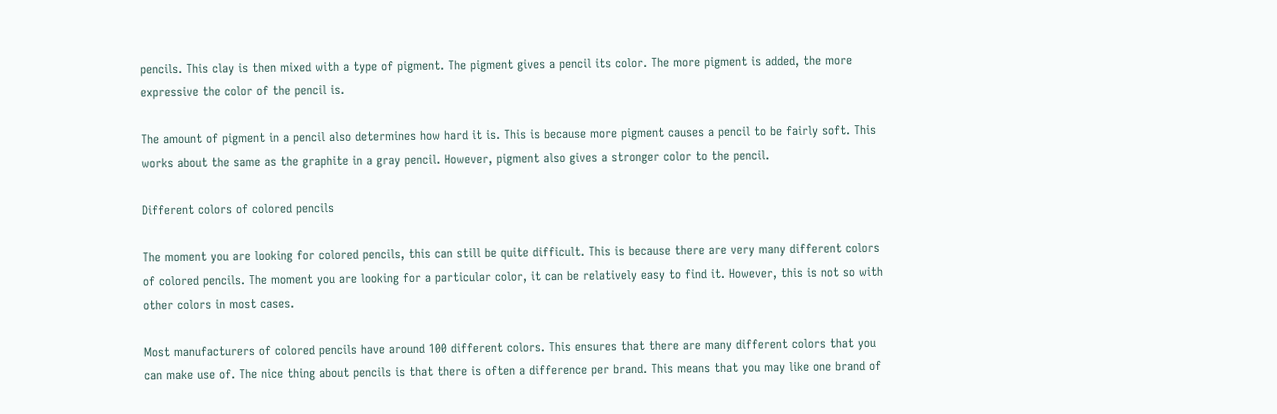pencils. This clay is then mixed with a type of pigment. The pigment gives a pencil its color. The more pigment is added, the more expressive the color of the pencil is.

The amount of pigment in a pencil also determines how hard it is. This is because more pigment causes a pencil to be fairly soft. This works about the same as the graphite in a gray pencil. However, pigment also gives a stronger color to the pencil.

Different colors of colored pencils

The moment you are looking for colored pencils, this can still be quite difficult. This is because there are very many different colors of colored pencils. The moment you are looking for a particular color, it can be relatively easy to find it. However, this is not so with other colors in most cases.

Most manufacturers of colored pencils have around 100 different colors. This ensures that there are many different colors that you can make use of. The nice thing about pencils is that there is often a difference per brand. This means that you may like one brand of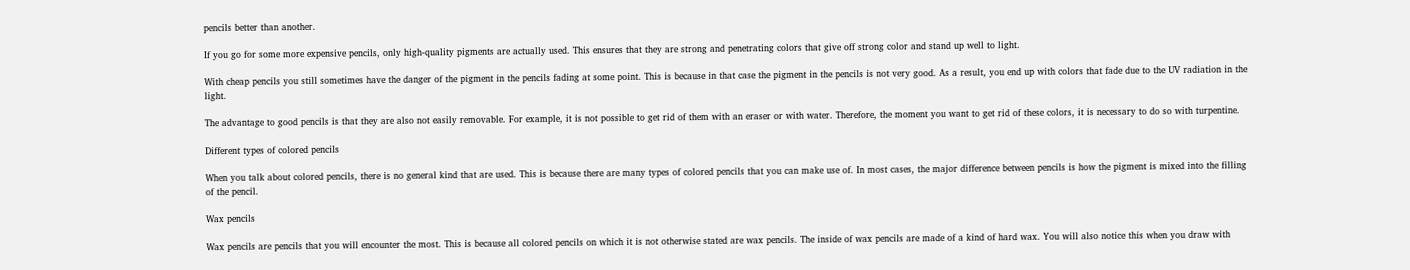pencils better than another.

If you go for some more expensive pencils, only high-quality pigments are actually used. This ensures that they are strong and penetrating colors that give off strong color and stand up well to light.

With cheap pencils you still sometimes have the danger of the pigment in the pencils fading at some point. This is because in that case the pigment in the pencils is not very good. As a result, you end up with colors that fade due to the UV radiation in the light.

The advantage to good pencils is that they are also not easily removable. For example, it is not possible to get rid of them with an eraser or with water. Therefore, the moment you want to get rid of these colors, it is necessary to do so with turpentine.

Different types of colored pencils

When you talk about colored pencils, there is no general kind that are used. This is because there are many types of colored pencils that you can make use of. In most cases, the major difference between pencils is how the pigment is mixed into the filling of the pencil.

Wax pencils

Wax pencils are pencils that you will encounter the most. This is because all colored pencils on which it is not otherwise stated are wax pencils. The inside of wax pencils are made of a kind of hard wax. You will also notice this when you draw with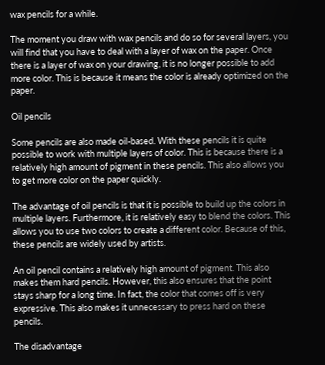wax pencils for a while.

The moment you draw with wax pencils and do so for several layers, you will find that you have to deal with a layer of wax on the paper. Once there is a layer of wax on your drawing, it is no longer possible to add more color. This is because it means the color is already optimized on the paper.

Oil pencils

Some pencils are also made oil-based. With these pencils it is quite possible to work with multiple layers of color. This is because there is a relatively high amount of pigment in these pencils. This also allows you to get more color on the paper quickly.

The advantage of oil pencils is that it is possible to build up the colors in multiple layers. Furthermore, it is relatively easy to blend the colors. This allows you to use two colors to create a different color. Because of this, these pencils are widely used by artists.

An oil pencil contains a relatively high amount of pigment. This also makes them hard pencils. However, this also ensures that the point stays sharp for a long time. In fact, the color that comes off is very expressive. This also makes it unnecessary to press hard on these pencils.

The disadvantage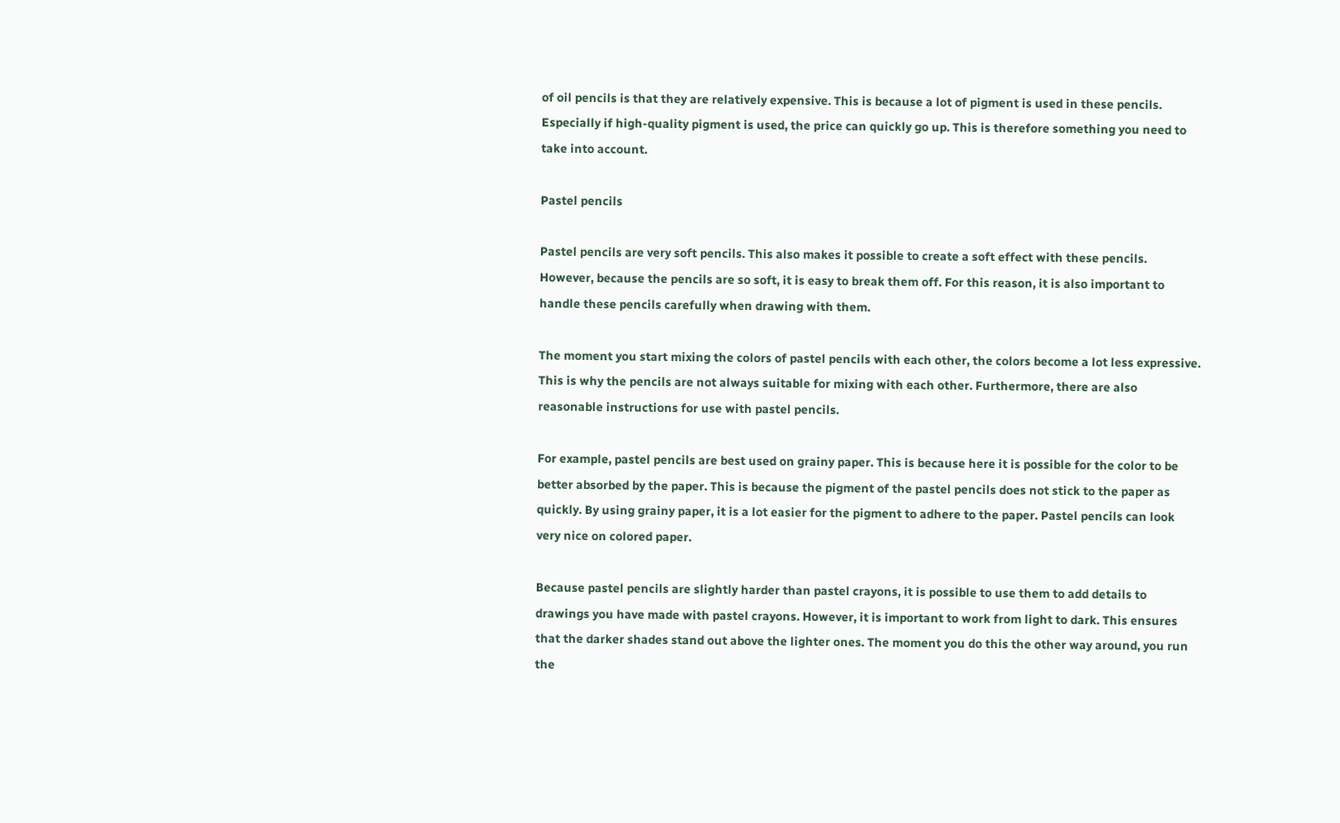of oil pencils is that they are relatively expensive. This is because a lot of pigment is used in these pencils. Especially if high-quality pigment is used, the price can quickly go up. This is therefore something you need to take into account.

Pastel pencils

Pastel pencils are very soft pencils. This also makes it possible to create a soft effect with these pencils. However, because the pencils are so soft, it is easy to break them off. For this reason, it is also important to handle these pencils carefully when drawing with them.

The moment you start mixing the colors of pastel pencils with each other, the colors become a lot less expressive. This is why the pencils are not always suitable for mixing with each other. Furthermore, there are also reasonable instructions for use with pastel pencils.

For example, pastel pencils are best used on grainy paper. This is because here it is possible for the color to be better absorbed by the paper. This is because the pigment of the pastel pencils does not stick to the paper as quickly. By using grainy paper, it is a lot easier for the pigment to adhere to the paper. Pastel pencils can look very nice on colored paper.

Because pastel pencils are slightly harder than pastel crayons, it is possible to use them to add details to drawings you have made with pastel crayons. However, it is important to work from light to dark. This ensures that the darker shades stand out above the lighter ones. The moment you do this the other way around, you run the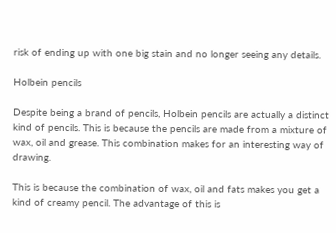risk of ending up with one big stain and no longer seeing any details.

Holbein pencils

Despite being a brand of pencils, Holbein pencils are actually a distinct kind of pencils. This is because the pencils are made from a mixture of wax, oil and grease. This combination makes for an interesting way of drawing.

This is because the combination of wax, oil and fats makes you get a kind of creamy pencil. The advantage of this is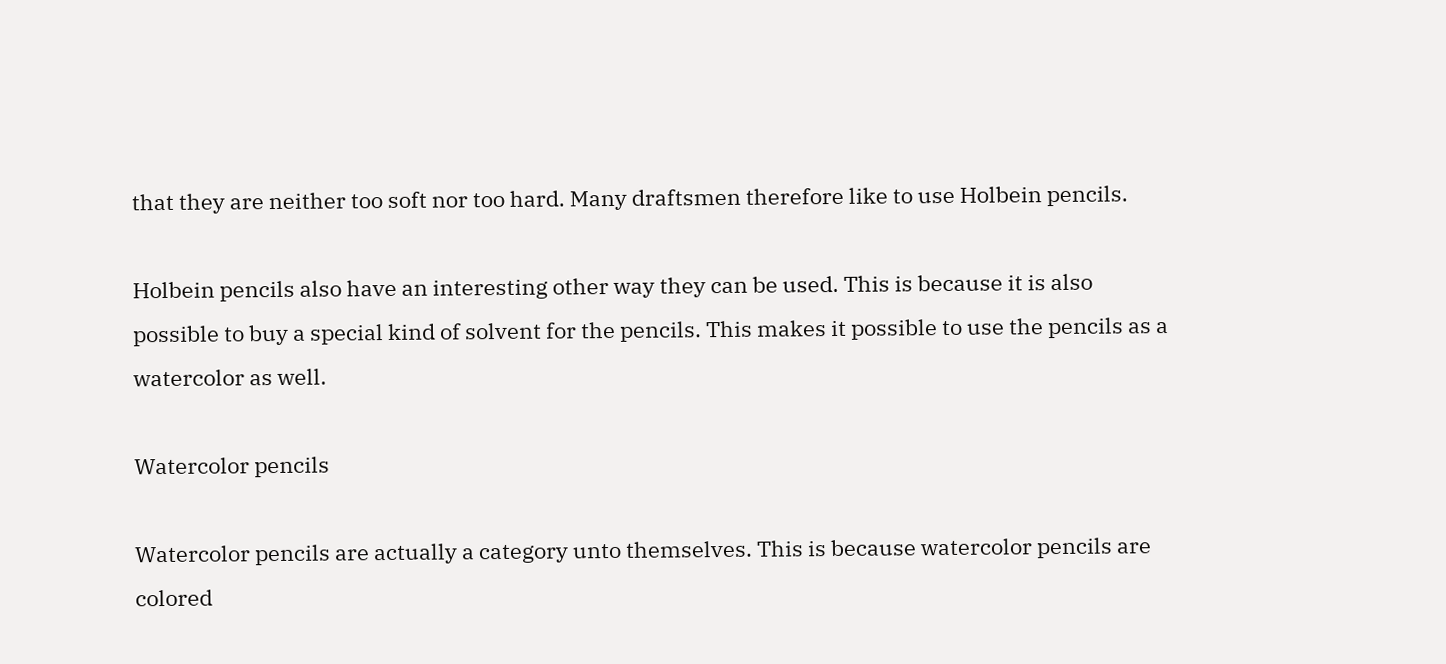that they are neither too soft nor too hard. Many draftsmen therefore like to use Holbein pencils.

Holbein pencils also have an interesting other way they can be used. This is because it is also possible to buy a special kind of solvent for the pencils. This makes it possible to use the pencils as a watercolor as well.

Watercolor pencils

Watercolor pencils are actually a category unto themselves. This is because watercolor pencils are colored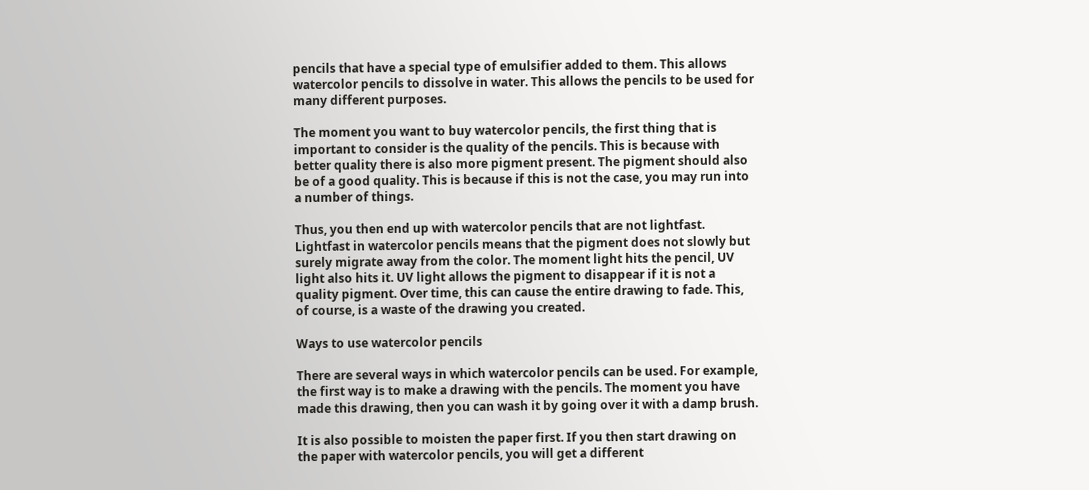pencils that have a special type of emulsifier added to them. This allows watercolor pencils to dissolve in water. This allows the pencils to be used for many different purposes.

The moment you want to buy watercolor pencils, the first thing that is important to consider is the quality of the pencils. This is because with better quality there is also more pigment present. The pigment should also be of a good quality. This is because if this is not the case, you may run into a number of things.

Thus, you then end up with watercolor pencils that are not lightfast. Lightfast in watercolor pencils means that the pigment does not slowly but surely migrate away from the color. The moment light hits the pencil, UV light also hits it. UV light allows the pigment to disappear if it is not a quality pigment. Over time, this can cause the entire drawing to fade. This, of course, is a waste of the drawing you created.

Ways to use watercolor pencils

There are several ways in which watercolor pencils can be used. For example, the first way is to make a drawing with the pencils. The moment you have made this drawing, then you can wash it by going over it with a damp brush.

It is also possible to moisten the paper first. If you then start drawing on the paper with watercolor pencils, you will get a different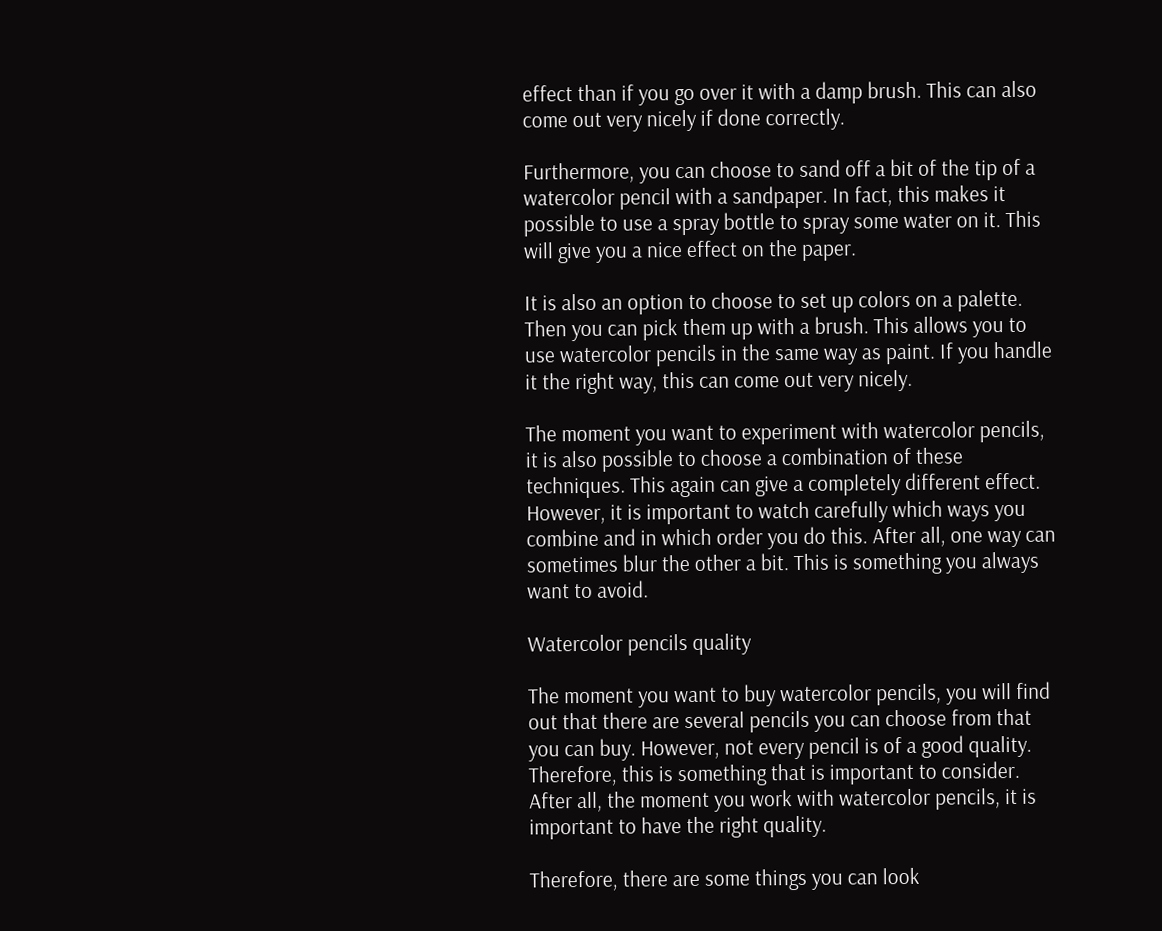effect than if you go over it with a damp brush. This can also come out very nicely if done correctly.

Furthermore, you can choose to sand off a bit of the tip of a watercolor pencil with a sandpaper. In fact, this makes it possible to use a spray bottle to spray some water on it. This will give you a nice effect on the paper.

It is also an option to choose to set up colors on a palette. Then you can pick them up with a brush. This allows you to use watercolor pencils in the same way as paint. If you handle it the right way, this can come out very nicely.

The moment you want to experiment with watercolor pencils, it is also possible to choose a combination of these techniques. This again can give a completely different effect. However, it is important to watch carefully which ways you combine and in which order you do this. After all, one way can sometimes blur the other a bit. This is something you always want to avoid.

Watercolor pencils quality

The moment you want to buy watercolor pencils, you will find out that there are several pencils you can choose from that you can buy. However, not every pencil is of a good quality. Therefore, this is something that is important to consider. After all, the moment you work with watercolor pencils, it is important to have the right quality.

Therefore, there are some things you can look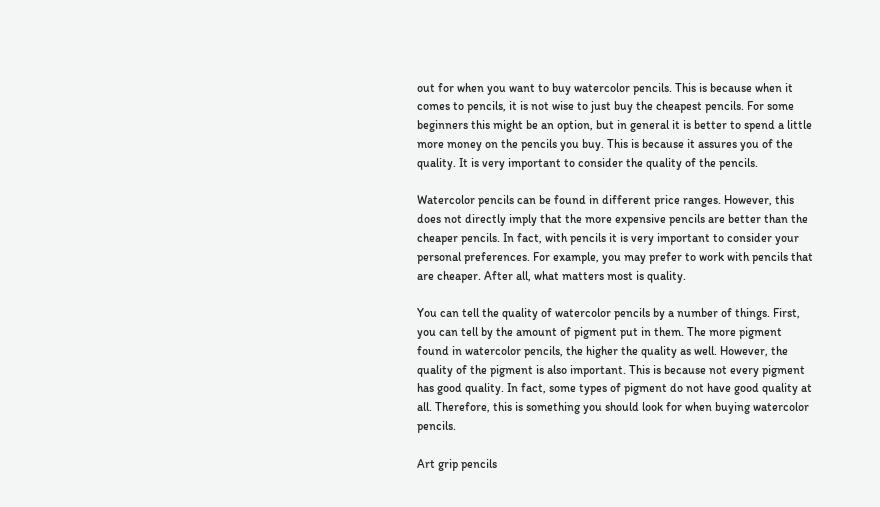out for when you want to buy watercolor pencils. This is because when it comes to pencils, it is not wise to just buy the cheapest pencils. For some beginners this might be an option, but in general it is better to spend a little more money on the pencils you buy. This is because it assures you of the quality. It is very important to consider the quality of the pencils.

Watercolor pencils can be found in different price ranges. However, this does not directly imply that the more expensive pencils are better than the cheaper pencils. In fact, with pencils it is very important to consider your personal preferences. For example, you may prefer to work with pencils that are cheaper. After all, what matters most is quality.

You can tell the quality of watercolor pencils by a number of things. First, you can tell by the amount of pigment put in them. The more pigment found in watercolor pencils, the higher the quality as well. However, the quality of the pigment is also important. This is because not every pigment has good quality. In fact, some types of pigment do not have good quality at all. Therefore, this is something you should look for when buying watercolor pencils.

Art grip pencils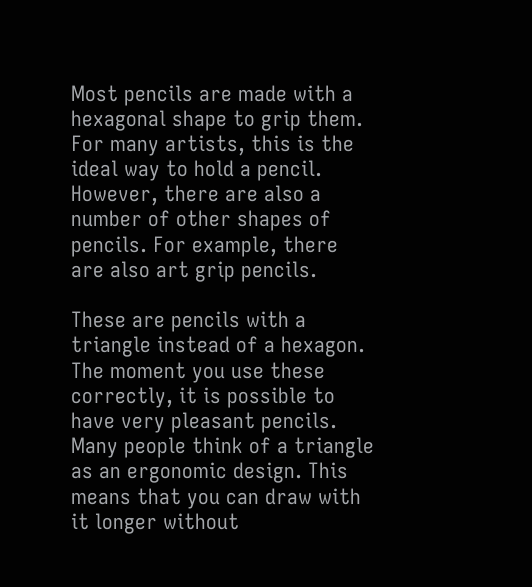Most pencils are made with a hexagonal shape to grip them. For many artists, this is the ideal way to hold a pencil. However, there are also a number of other shapes of pencils. For example, there are also art grip pencils.

These are pencils with a triangle instead of a hexagon. The moment you use these correctly, it is possible to have very pleasant pencils. Many people think of a triangle as an ergonomic design. This means that you can draw with it longer without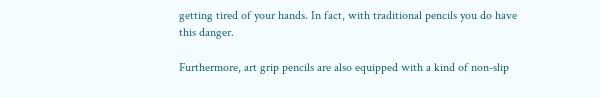getting tired of your hands. In fact, with traditional pencils you do have this danger.

Furthermore, art grip pencils are also equipped with a kind of non-slip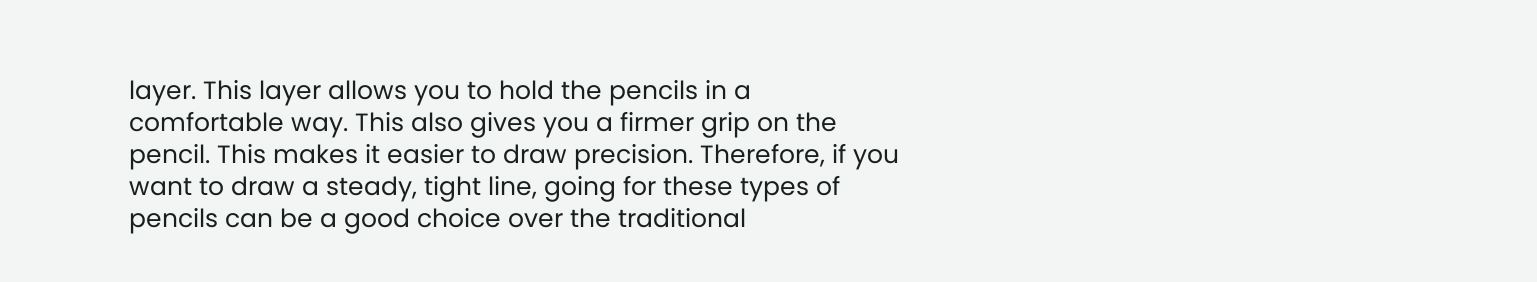layer. This layer allows you to hold the pencils in a comfortable way. This also gives you a firmer grip on the pencil. This makes it easier to draw precision. Therefore, if you want to draw a steady, tight line, going for these types of pencils can be a good choice over the traditional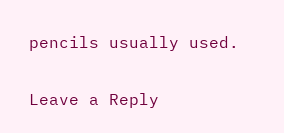pencils usually used.

Leave a Reply